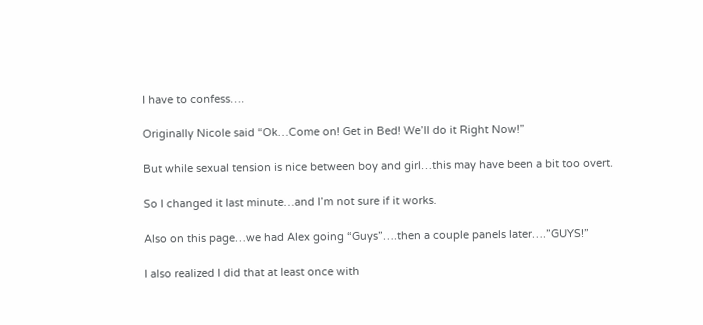I have to confess….

Originally Nicole said “Ok…Come on! Get in Bed! We’ll do it Right Now!”

But while sexual tension is nice between boy and girl…this may have been a bit too overt.

So I changed it last minute…and I’m not sure if it works.

Also on this page…we had Alex going “Guys”….then a couple panels later….”GUYS!”

I also realized I did that at least once with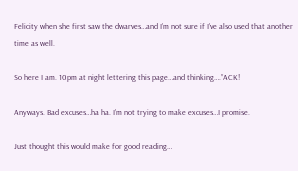Felicity when she first saw the dwarves…and I’m not sure if I’ve also used that another time as well.

So here I am. 10pm at night lettering this page…and thinking….”ACK!

Anyways. Bad excuses…ha ha. I’m not trying to make excuses…I promise.

Just thought this would make for good reading…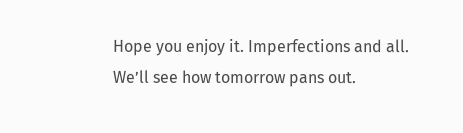Hope you enjoy it. Imperfections and all. We’ll see how tomorrow pans out.